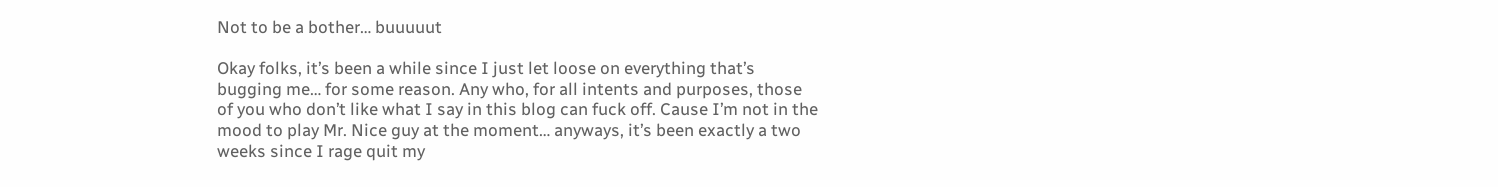Not to be a bother… buuuuut

Okay folks, it’s been a while since I just let loose on everything that’s bugging me… for some reason. Any who, for all intents and purposes, those of you who don’t like what I say in this blog can fuck off. Cause I’m not in the mood to play Mr. Nice guy at the moment… anyways, it’s been exactly a two weeks since I rage quit my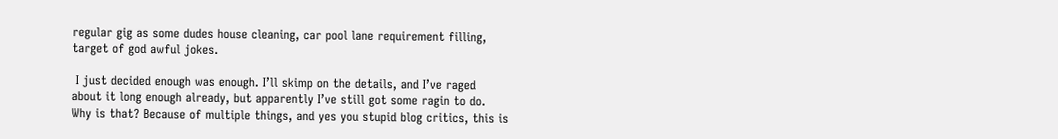regular gig as some dudes house cleaning, car pool lane requirement filling, target of god awful jokes.

 I just decided enough was enough. I’ll skimp on the details, and I’ve raged about it long enough already, but apparently I’ve still got some ragin to do. Why is that? Because of multiple things, and yes you stupid blog critics, this is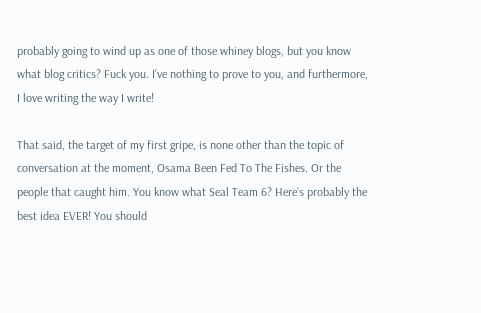probably going to wind up as one of those whiney blogs, but you know what blog critics? Fuck you. I’ve nothing to prove to you, and furthermore, I love writing the way I write!

That said, the target of my first gripe, is none other than the topic of conversation at the moment, Osama Been Fed To The Fishes. Or the people that caught him. You know what Seal Team 6? Here’s probably the best idea EVER! You should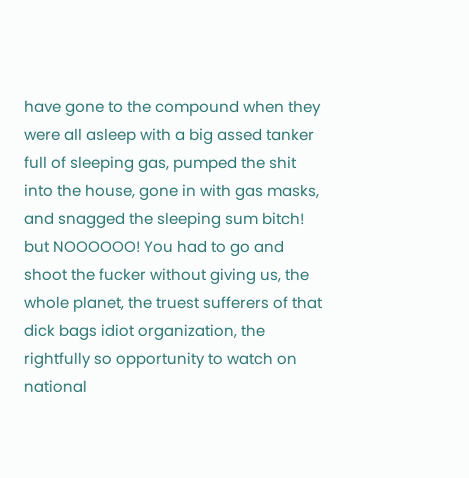have gone to the compound when they were all asleep with a big assed tanker full of sleeping gas, pumped the shit into the house, gone in with gas masks, and snagged the sleeping sum bitch! but NOOOOOO! You had to go and shoot the fucker without giving us, the whole planet, the truest sufferers of that dick bags idiot organization, the rightfully so opportunity to watch on national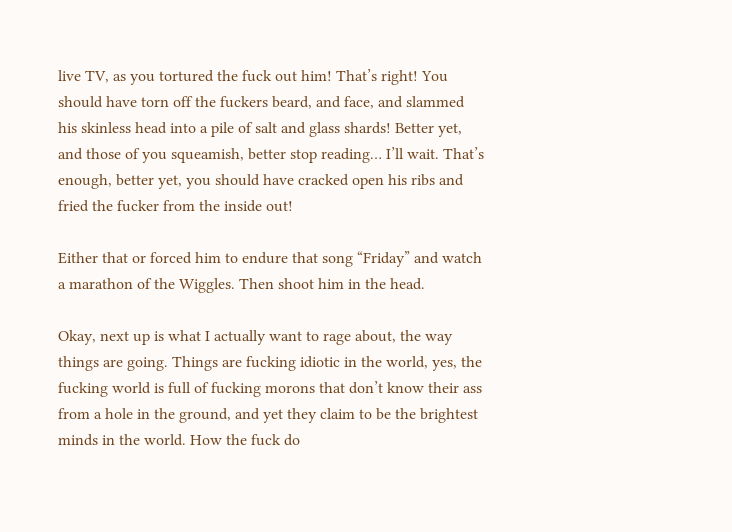live TV, as you tortured the fuck out him! That’s right! You should have torn off the fuckers beard, and face, and slammed his skinless head into a pile of salt and glass shards! Better yet, and those of you squeamish, better stop reading… I’ll wait. That’s enough, better yet, you should have cracked open his ribs and fried the fucker from the inside out!

Either that or forced him to endure that song “Friday” and watch a marathon of the Wiggles. Then shoot him in the head.

Okay, next up is what I actually want to rage about, the way things are going. Things are fucking idiotic in the world, yes, the fucking world is full of fucking morons that don’t know their ass from a hole in the ground, and yet they claim to be the brightest minds in the world. How the fuck do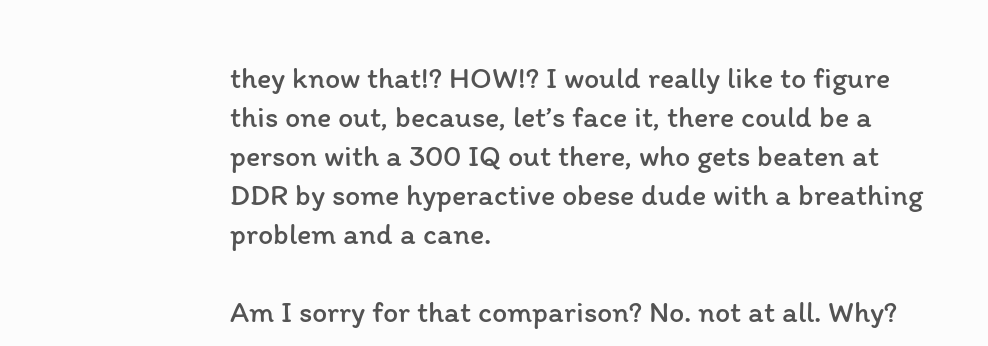they know that!? HOW!? I would really like to figure this one out, because, let’s face it, there could be a person with a 300 IQ out there, who gets beaten at DDR by some hyperactive obese dude with a breathing problem and a cane.

Am I sorry for that comparison? No. not at all. Why?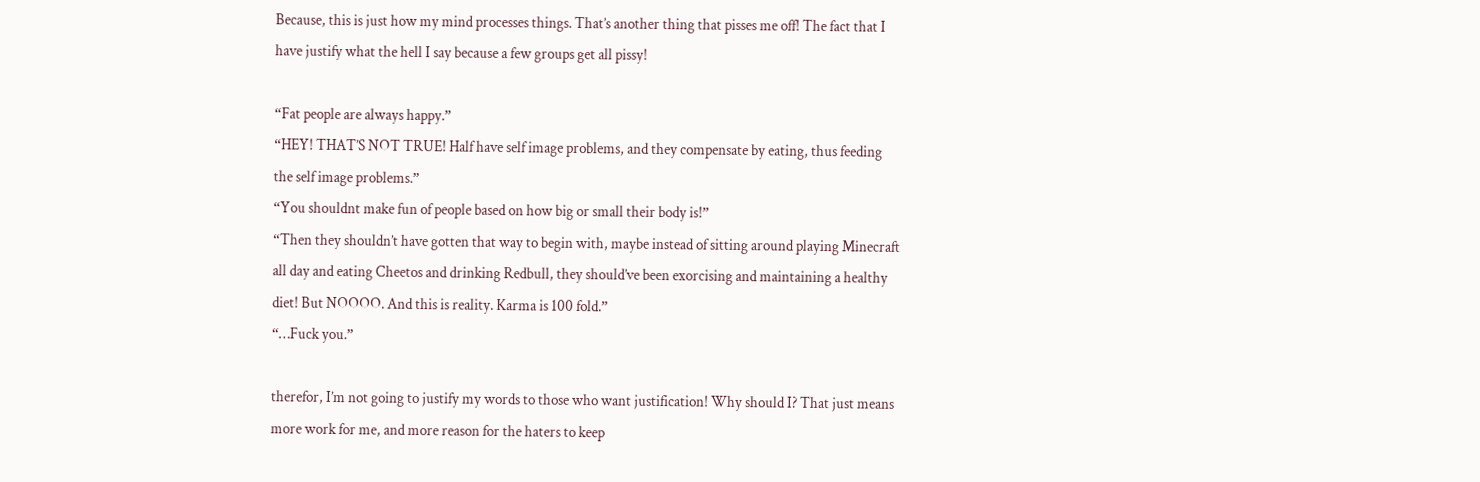Because, this is just how my mind processes things. That’s another thing that pisses me off! The fact that I have justify what the hell I say because a few groups get all pissy!

“Fat people are always happy.”
“HEY! THAT’S NOT TRUE! Half have self image problems, and they compensate by eating, thus feeding the self image problems.”
“You shouldnt make fun of people based on how big or small their body is!”
“Then they shouldn’t have gotten that way to begin with, maybe instead of sitting around playing Minecraft all day and eating Cheetos and drinking Redbull, they should’ve been exorcising and maintaining a healthy diet! But NOOOO. And this is reality. Karma is 100 fold.”
“…Fuck you.”

therefor, I’m not going to justify my words to those who want justification! Why should I? That just means more work for me, and more reason for the haters to keep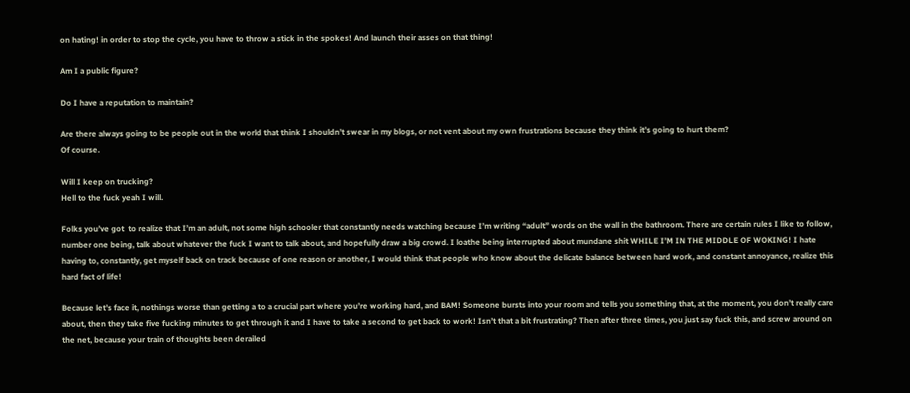on hating! in order to stop the cycle, you have to throw a stick in the spokes! And launch their asses on that thing!

Am I a public figure?

Do I have a reputation to maintain?

Are there always going to be people out in the world that think I shouldn’t swear in my blogs, or not vent about my own frustrations because they think it’s going to hurt them?
Of course.

Will I keep on trucking?
Hell to the fuck yeah I will.

Folks you’ve got  to realize that I’m an adult, not some high schooler that constantly needs watching because I’m writing “adult” words on the wall in the bathroom. There are certain rules I like to follow, number one being, talk about whatever the fuck I want to talk about, and hopefully draw a big crowd. I loathe being interrupted about mundane shit WHILE I’M IN THE MIDDLE OF WOKING! I hate having to, constantly, get myself back on track because of one reason or another, I would think that people who know about the delicate balance between hard work, and constant annoyance, realize this hard fact of life!

Because let’s face it, nothings worse than getting a to a crucial part where you’re working hard, and BAM! Someone bursts into your room and tells you something that, at the moment, you don’t really care about, then they take five fucking minutes to get through it and I have to take a second to get back to work! Isn’t that a bit frustrating? Then after three times, you just say fuck this, and screw around on the net, because your train of thoughts been derailed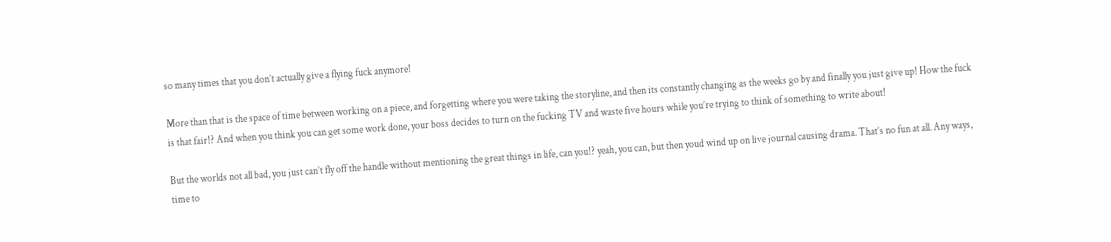so many times that you don’t actually give a flying fuck anymore!

More than that is the space of time between working on a piece, and forgetting where you were taking the storyline, and then its constantly changing as the weeks go by and finally you just give up! How the fuck is that fair!? And when you think you can get some work done, your boss decides to turn on the fucking TV and waste five hours while you’re trying to think of something to write about!

But the worlds not all bad, you just can’t fly off the handle without mentioning the great things in life, can you!? yeah, you can, but then youd wind up on live journal causing drama. That’s no fun at all. Any ways, time to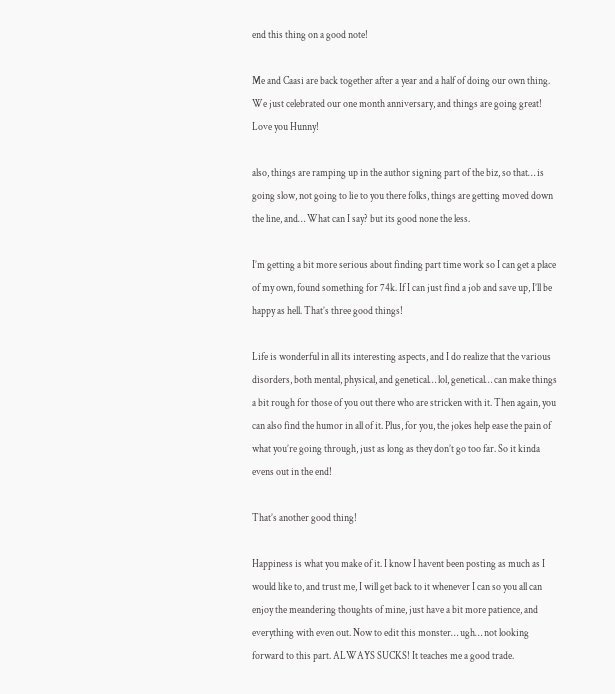end this thing on a good note!

Me and Caasi are back together after a year and a half of doing our own thing. We just celebrated our one month anniversary, and things are going great! Love you Hunny!

also, things are ramping up in the author signing part of the biz, so that… is going slow, not going to lie to you there folks, things are getting moved down the line, and… What can I say? but its good none the less.

I’m getting a bit more serious about finding part time work so I can get a place of my own, found something for 74k. If I can just find a job and save up, I’ll be happy as hell. That’s three good things!

Life is wonderful in all its interesting aspects, and I do realize that the various disorders, both mental, physical, and genetical… lol, genetical… can make things a bit rough for those of you out there who are stricken with it. Then again, you can also find the humor in all of it. Plus, for you, the jokes help ease the pain of what you’re going through, just as long as they don’t go too far. So it kinda evens out in the end!

That’s another good thing!

Happiness is what you make of it. I know I havent been posting as much as I would like to, and trust me, I will get back to it whenever I can so you all can enjoy the meandering thoughts of mine, just have a bit more patience, and everything with even out. Now to edit this monster… ugh… not looking forward to this part. ALWAYS SUCKS! It teaches me a good trade.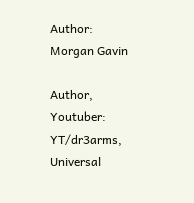Author: Morgan Gavin

Author, Youtuber: YT/dr3arms, Universal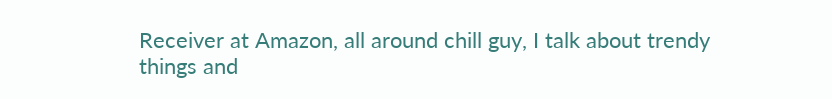Receiver at Amazon, all around chill guy, I talk about trendy things and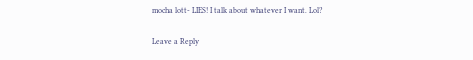mocha lott- LIES! I talk about whatever I want. Lol?

Leave a Reply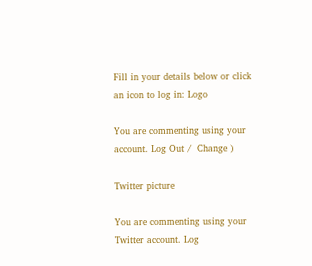Fill in your details below or click an icon to log in: Logo

You are commenting using your account. Log Out /  Change )

Twitter picture

You are commenting using your Twitter account. Log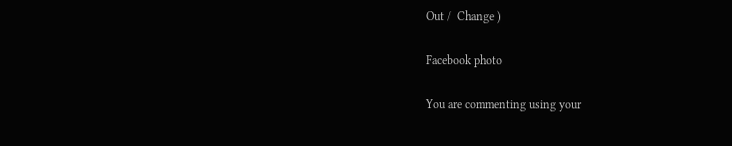Out /  Change )

Facebook photo

You are commenting using your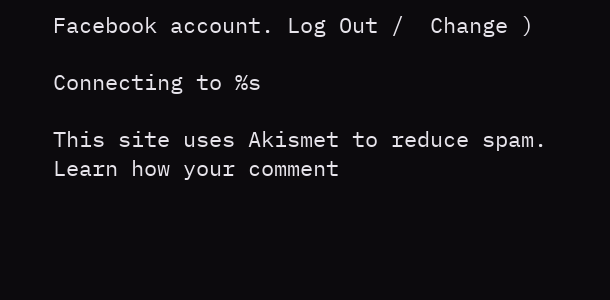Facebook account. Log Out /  Change )

Connecting to %s

This site uses Akismet to reduce spam. Learn how your comment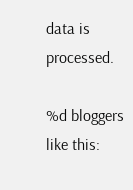data is processed.

%d bloggers like this: